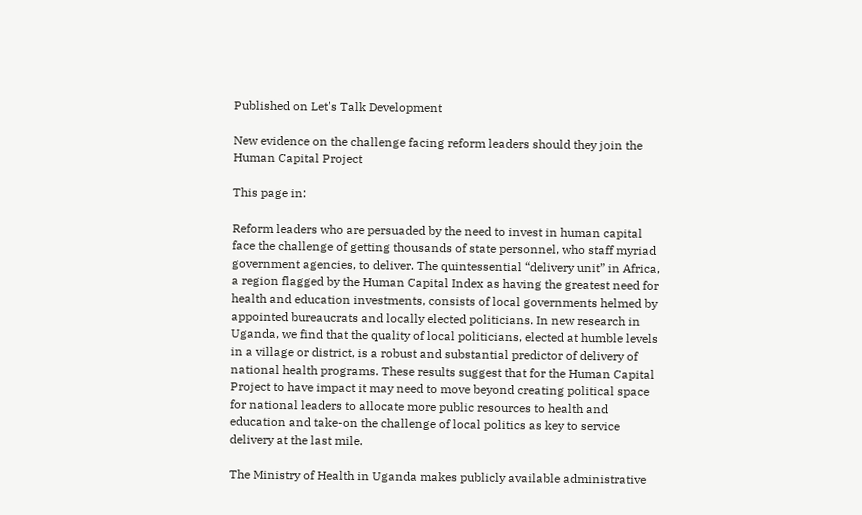Published on Let's Talk Development

New evidence on the challenge facing reform leaders should they join the Human Capital Project

This page in:

Reform leaders who are persuaded by the need to invest in human capital face the challenge of getting thousands of state personnel, who staff myriad government agencies, to deliver. The quintessential “delivery unit” in Africa, a region flagged by the Human Capital Index as having the greatest need for health and education investments, consists of local governments helmed by appointed bureaucrats and locally elected politicians. In new research in Uganda, we find that the quality of local politicians, elected at humble levels in a village or district, is a robust and substantial predictor of delivery of national health programs. These results suggest that for the Human Capital Project to have impact it may need to move beyond creating political space for national leaders to allocate more public resources to health and education and take-on the challenge of local politics as key to service delivery at the last mile.

The Ministry of Health in Uganda makes publicly available administrative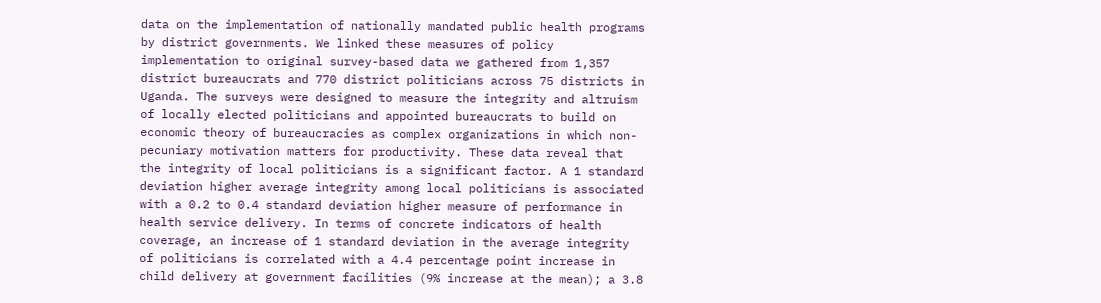data on the implementation of nationally mandated public health programs by district governments. We linked these measures of policy implementation to original survey-based data we gathered from 1,357 district bureaucrats and 770 district politicians across 75 districts in Uganda. The surveys were designed to measure the integrity and altruism of locally elected politicians and appointed bureaucrats to build on economic theory of bureaucracies as complex organizations in which non-pecuniary motivation matters for productivity. These data reveal that the integrity of local politicians is a significant factor. A 1 standard deviation higher average integrity among local politicians is associated with a 0.2 to 0.4 standard deviation higher measure of performance in health service delivery. In terms of concrete indicators of health coverage, an increase of 1 standard deviation in the average integrity of politicians is correlated with a 4.4 percentage point increase in child delivery at government facilities (9% increase at the mean); a 3.8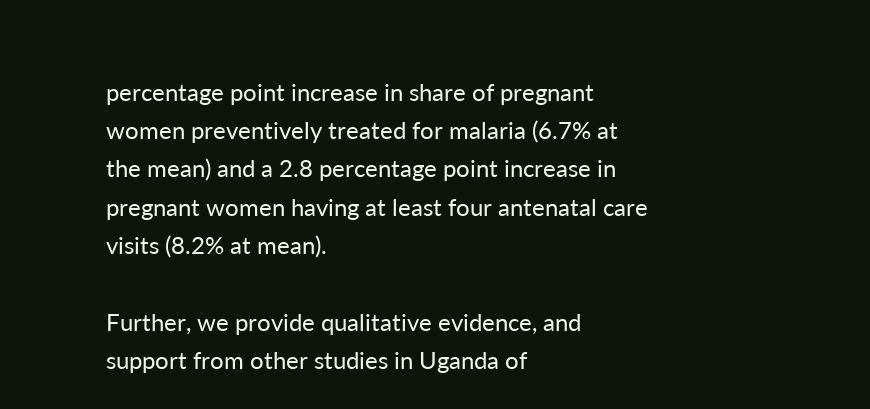percentage point increase in share of pregnant women preventively treated for malaria (6.7% at the mean) and a 2.8 percentage point increase in pregnant women having at least four antenatal care visits (8.2% at mean).

Further, we provide qualitative evidence, and support from other studies in Uganda of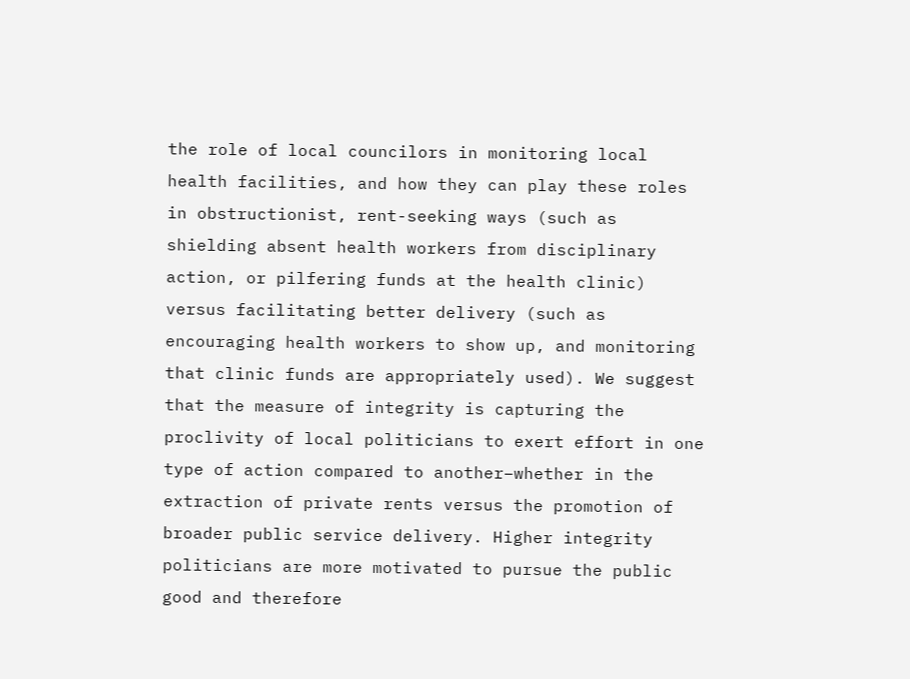the role of local councilors in monitoring local health facilities, and how they can play these roles in obstructionist, rent-seeking ways (such as shielding absent health workers from disciplinary action, or pilfering funds at the health clinic) versus facilitating better delivery (such as encouraging health workers to show up, and monitoring that clinic funds are appropriately used). We suggest that the measure of integrity is capturing the proclivity of local politicians to exert effort in one type of action compared to another–whether in the extraction of private rents versus the promotion of broader public service delivery. Higher integrity politicians are more motivated to pursue the public good and therefore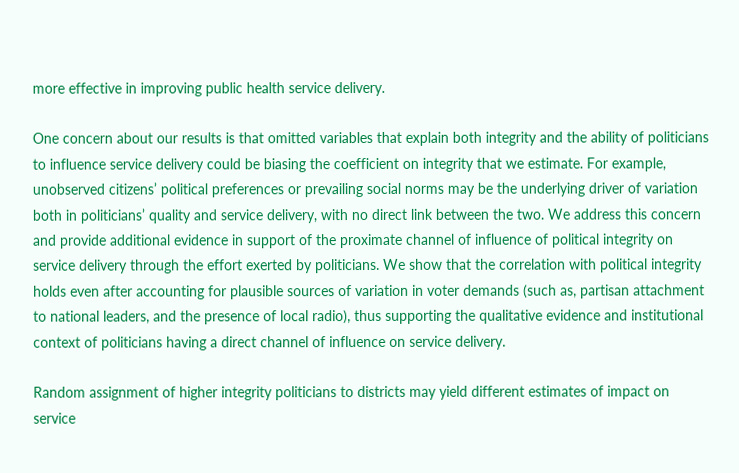more effective in improving public health service delivery.

One concern about our results is that omitted variables that explain both integrity and the ability of politicians to influence service delivery could be biasing the coefficient on integrity that we estimate. For example, unobserved citizens’ political preferences or prevailing social norms may be the underlying driver of variation both in politicians’ quality and service delivery, with no direct link between the two. We address this concern and provide additional evidence in support of the proximate channel of influence of political integrity on service delivery through the effort exerted by politicians. We show that the correlation with political integrity holds even after accounting for plausible sources of variation in voter demands (such as, partisan attachment to national leaders, and the presence of local radio), thus supporting the qualitative evidence and institutional context of politicians having a direct channel of influence on service delivery.

Random assignment of higher integrity politicians to districts may yield different estimates of impact on service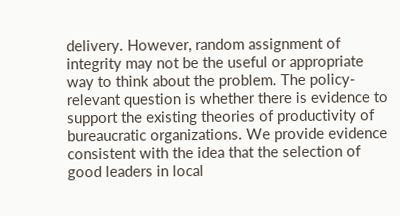delivery. However, random assignment of integrity may not be the useful or appropriate way to think about the problem. The policy-relevant question is whether there is evidence to support the existing theories of productivity of bureaucratic organizations. We provide evidence consistent with the idea that the selection of good leaders in local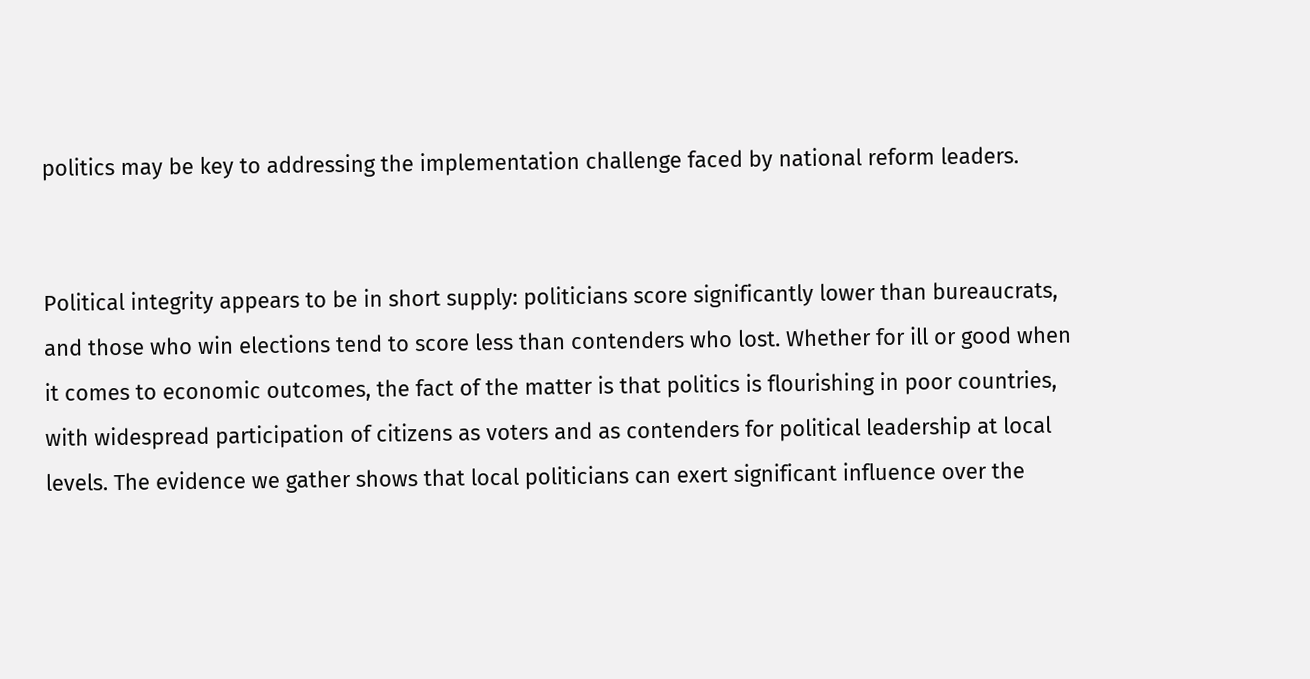politics may be key to addressing the implementation challenge faced by national reform leaders.


Political integrity appears to be in short supply: politicians score significantly lower than bureaucrats, and those who win elections tend to score less than contenders who lost. Whether for ill or good when it comes to economic outcomes, the fact of the matter is that politics is flourishing in poor countries, with widespread participation of citizens as voters and as contenders for political leadership at local levels. The evidence we gather shows that local politicians can exert significant influence over the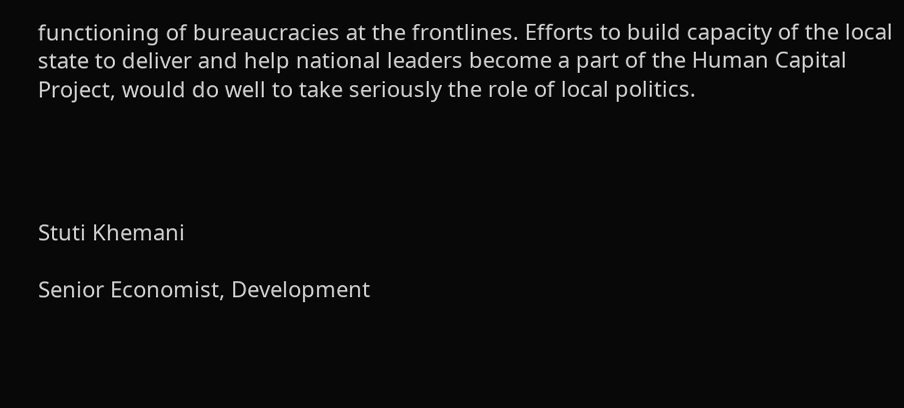functioning of bureaucracies at the frontlines. Efforts to build capacity of the local state to deliver and help national leaders become a part of the Human Capital Project, would do well to take seriously the role of local politics.




Stuti Khemani

Senior Economist, Development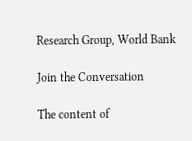Research Group, World Bank

Join the Conversation

The content of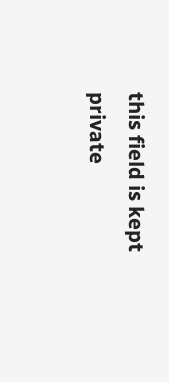this field is kept private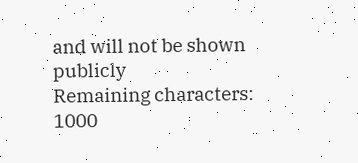and will not be shown publicly
Remaining characters: 1000